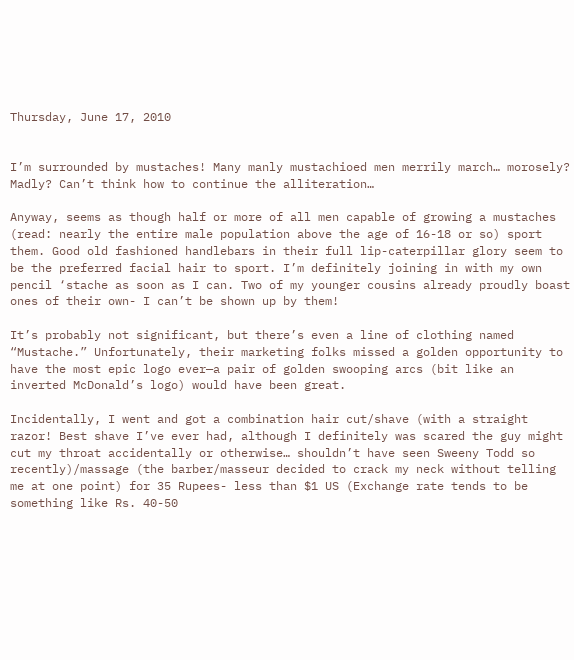Thursday, June 17, 2010


I’m surrounded by mustaches! Many manly mustachioed men merrily march… morosely? Madly? Can’t think how to continue the alliteration…

Anyway, seems as though half or more of all men capable of growing a mustaches (read: nearly the entire male population above the age of 16-18 or so) sport them. Good old fashioned handlebars in their full lip-caterpillar glory seem to be the preferred facial hair to sport. I’m definitely joining in with my own pencil ‘stache as soon as I can. Two of my younger cousins already proudly boast ones of their own- I can’t be shown up by them!

It’s probably not significant, but there’s even a line of clothing named “Mustache.” Unfortunately, their marketing folks missed a golden opportunity to have the most epic logo ever—a pair of golden swooping arcs (bit like an inverted McDonald’s logo) would have been great.

Incidentally, I went and got a combination hair cut/shave (with a straight razor! Best shave I’ve ever had, although I definitely was scared the guy might cut my throat accidentally or otherwise… shouldn’t have seen Sweeny Todd so recently)/massage (the barber/masseur decided to crack my neck without telling me at one point) for 35 Rupees- less than $1 US (Exchange rate tends to be something like Rs. 40-50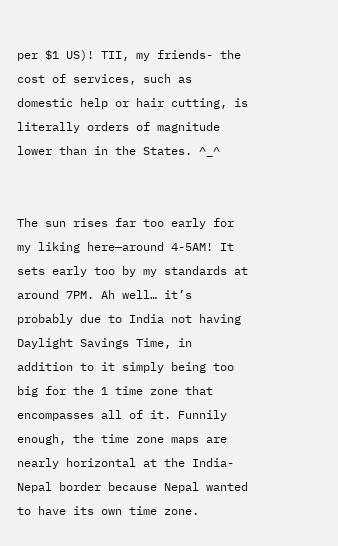per $1 US)! TII, my friends- the cost of services, such as domestic help or hair cutting, is literally orders of magnitude lower than in the States. ^_^


The sun rises far too early for my liking here—around 4-5AM! It sets early too by my standards at around 7PM. Ah well… it’s probably due to India not having Daylight Savings Time, in addition to it simply being too big for the 1 time zone that encompasses all of it. Funnily enough, the time zone maps are nearly horizontal at the India-Nepal border because Nepal wanted to have its own time zone.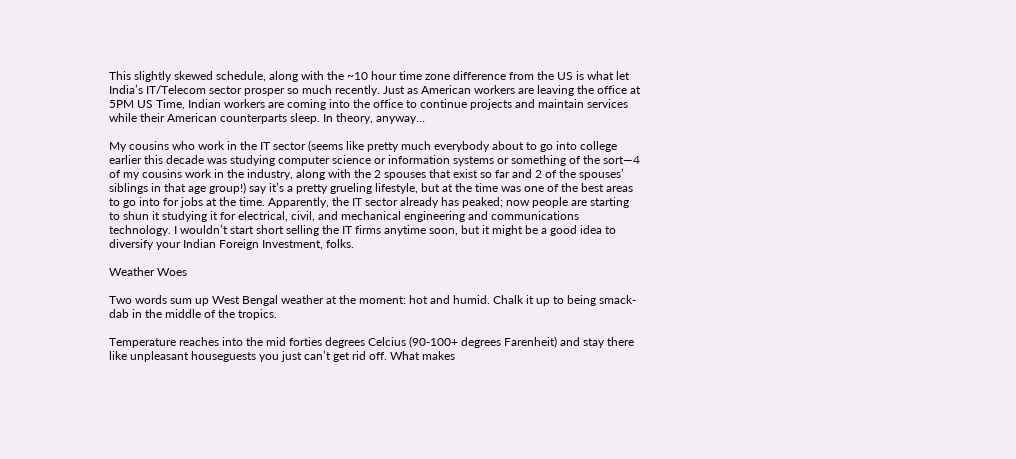This slightly skewed schedule, along with the ~10 hour time zone difference from the US is what let India’s IT/Telecom sector prosper so much recently. Just as American workers are leaving the office at 5PM US Time, Indian workers are coming into the office to continue projects and maintain services while their American counterparts sleep. In theory, anyway…

My cousins who work in the IT sector (seems like pretty much everybody about to go into college earlier this decade was studying computer science or information systems or something of the sort—4 of my cousins work in the industry, along with the 2 spouses that exist so far and 2 of the spouses’ siblings in that age group!) say it’s a pretty grueling lifestyle, but at the time was one of the best areas to go into for jobs at the time. Apparently, the IT sector already has peaked; now people are starting to shun it studying it for electrical, civil, and mechanical engineering and communications technology. I wouldn’t start short selling the IT firms anytime soon, but it might be a good idea to diversify your Indian Foreign Investment, folks.

Weather Woes

Two words sum up West Bengal weather at the moment: hot and humid. Chalk it up to being smack-dab in the middle of the tropics.

Temperature reaches into the mid forties degrees Celcius (90-100+ degrees Farenheit) and stay there like unpleasant houseguests you just can’t get rid off. What makes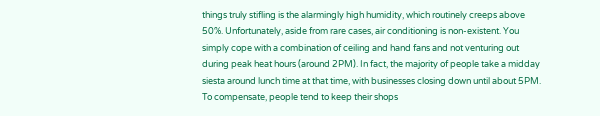things truly stifling is the alarmingly high humidity, which routinely creeps above 50%. Unfortunately, aside from rare cases, air conditioning is non-existent. You simply cope with a combination of ceiling and hand fans and not venturing out during peak heat hours (around 2PM). In fact, the majority of people take a midday siesta around lunch time at that time, with businesses closing down until about 5PM. To compensate, people tend to keep their shops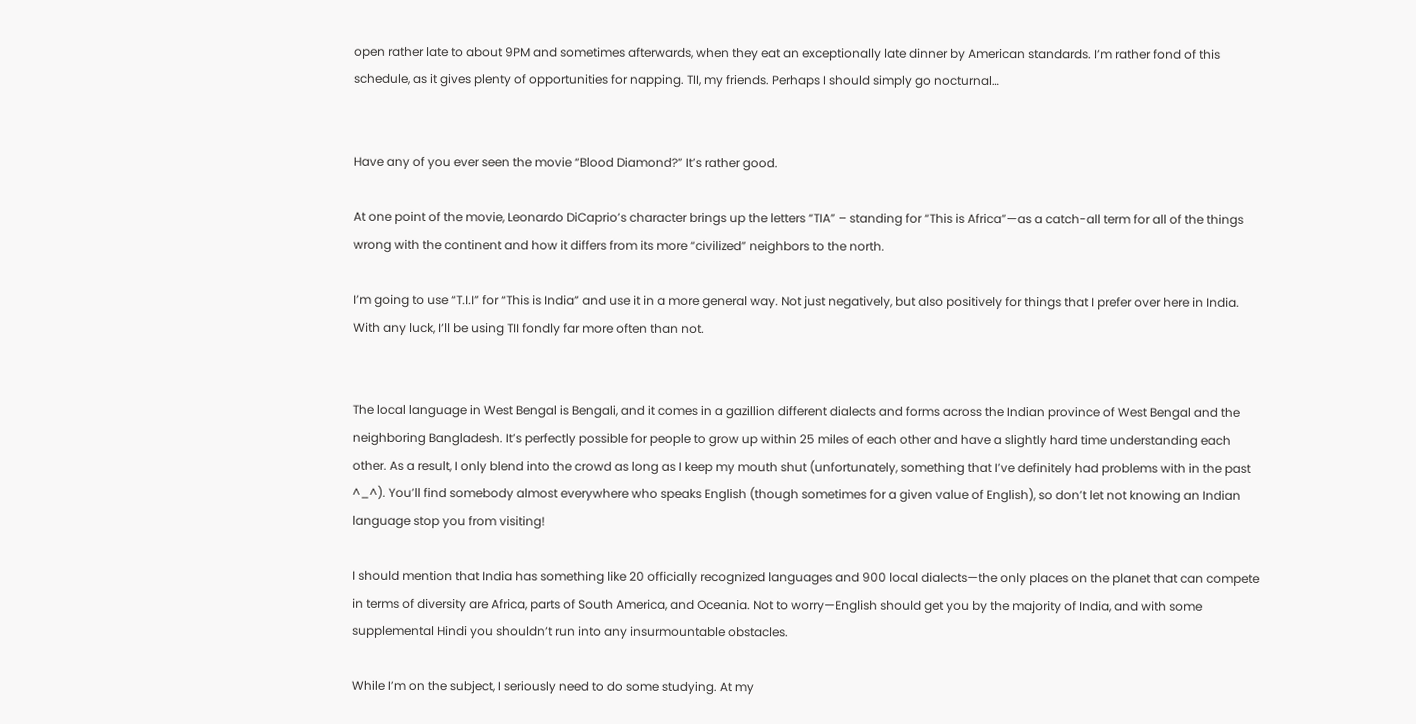open rather late to about 9PM and sometimes afterwards, when they eat an exceptionally late dinner by American standards. I’m rather fond of this schedule, as it gives plenty of opportunities for napping. TII, my friends. Perhaps I should simply go nocturnal…


Have any of you ever seen the movie “Blood Diamond?” It’s rather good.

At one point of the movie, Leonardo DiCaprio’s character brings up the letters “TIA” – standing for “This is Africa”—as a catch-all term for all of the things wrong with the continent and how it differs from its more “civilized” neighbors to the north.

I’m going to use “T.I.I” for “This is India” and use it in a more general way. Not just negatively, but also positively for things that I prefer over here in India. With any luck, I’ll be using TII fondly far more often than not.


The local language in West Bengal is Bengali, and it comes in a gazillion different dialects and forms across the Indian province of West Bengal and the neighboring Bangladesh. It’s perfectly possible for people to grow up within 25 miles of each other and have a slightly hard time understanding each other. As a result, I only blend into the crowd as long as I keep my mouth shut (unfortunately, something that I’ve definitely had problems with in the past ^_^). You’ll find somebody almost everywhere who speaks English (though sometimes for a given value of English), so don’t let not knowing an Indian language stop you from visiting!

I should mention that India has something like 20 officially recognized languages and 900 local dialects—the only places on the planet that can compete in terms of diversity are Africa, parts of South America, and Oceania. Not to worry—English should get you by the majority of India, and with some supplemental Hindi you shouldn’t run into any insurmountable obstacles.

While I’m on the subject, I seriously need to do some studying. At my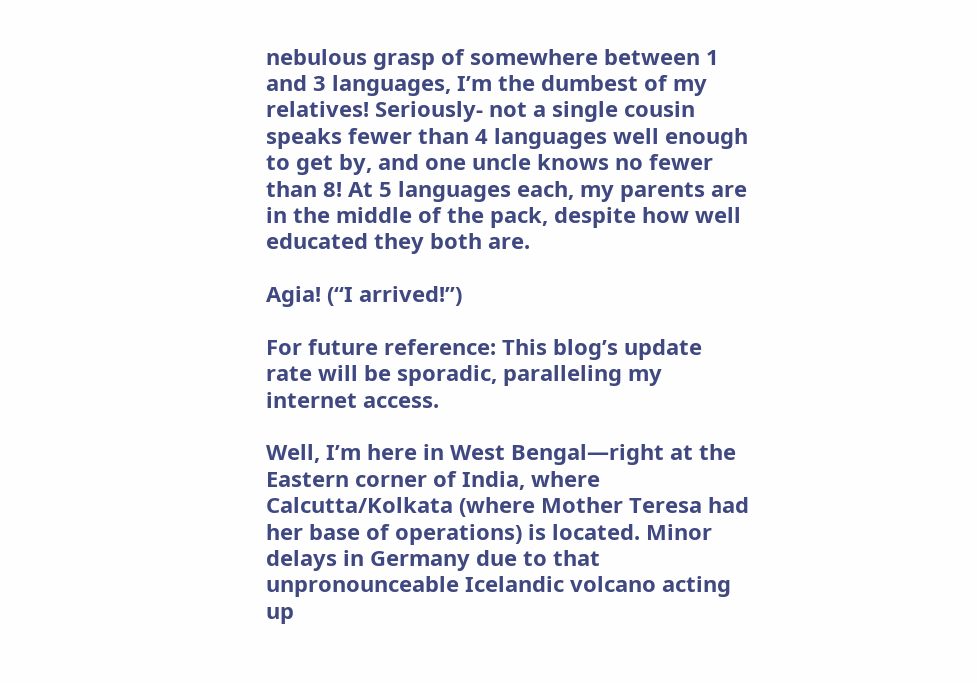nebulous grasp of somewhere between 1 and 3 languages, I’m the dumbest of my relatives! Seriously- not a single cousin speaks fewer than 4 languages well enough to get by, and one uncle knows no fewer than 8! At 5 languages each, my parents are in the middle of the pack, despite how well educated they both are.

Agia! (“I arrived!”)

For future reference: This blog’s update rate will be sporadic, paralleling my internet access.

Well, I’m here in West Bengal—right at the Eastern corner of India, where Calcutta/Kolkata (where Mother Teresa had her base of operations) is located. Minor delays in Germany due to that unpronounceable Icelandic volcano acting up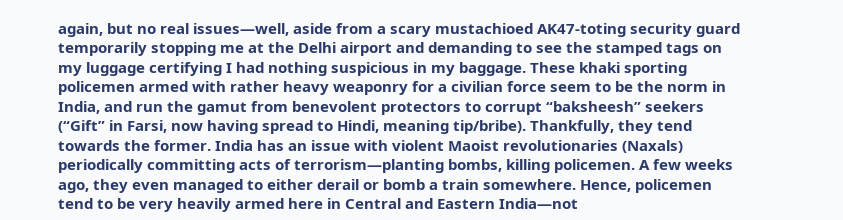again, but no real issues—well, aside from a scary mustachioed AK47-toting security guard temporarily stopping me at the Delhi airport and demanding to see the stamped tags on my luggage certifying I had nothing suspicious in my baggage. These khaki sporting policemen armed with rather heavy weaponry for a civilian force seem to be the norm in India, and run the gamut from benevolent protectors to corrupt “baksheesh” seekers (“Gift” in Farsi, now having spread to Hindi, meaning tip/bribe). Thankfully, they tend towards the former. India has an issue with violent Maoist revolutionaries (Naxals) periodically committing acts of terrorism—planting bombs, killing policemen. A few weeks ago, they even managed to either derail or bomb a train somewhere. Hence, policemen tend to be very heavily armed here in Central and Eastern India—not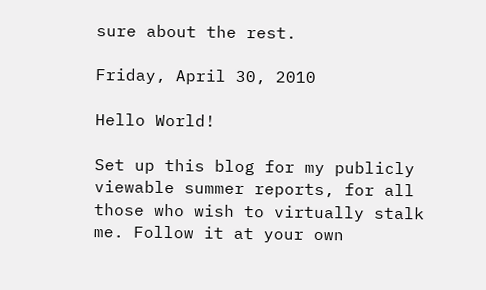sure about the rest.

Friday, April 30, 2010

Hello World!

Set up this blog for my publicly viewable summer reports, for all those who wish to virtually stalk me. Follow it at your own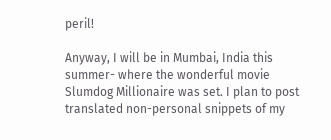peril!

Anyway, I will be in Mumbai, India this summer- where the wonderful movie Slumdog Millionaire was set. I plan to post translated non-personal snippets of my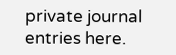private journal entries here.